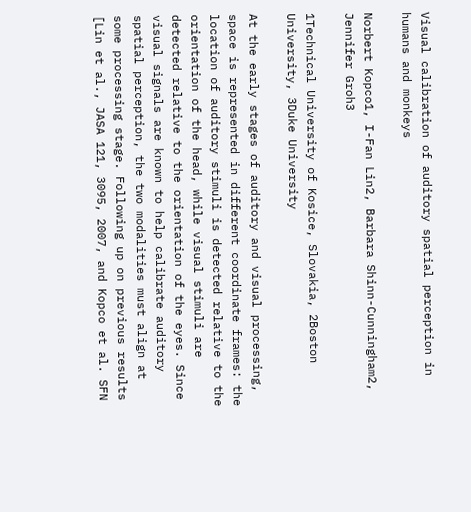Visual calibration of auditory spatial perception in humans and monkeys

Norbert Kopco1, I-Fan Lin2, Barbara Shinn-Cunningham2, Jennifer Groh3

1Technical University of Kosice, Slovakia, 2Boston University, 3Duke University

At the early stages of auditory and visual processing, space is represented in different coordinate frames: the location of auditory stimuli is detected relative to the orientation of the head, while visual stimuli are detected relative to the orientation of the eyes. Since visual signals are known to help calibrate auditory spatial perception, the two modalities must align at some processing stage. Following up on previous results [Lin et al., JASA 121, 3095, 2007, and Kopco et al. SFN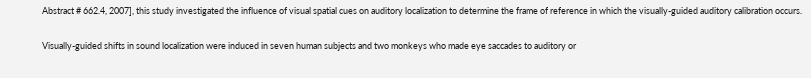Abstract # 662.4, 2007], this study investigated the influence of visual spatial cues on auditory localization to determine the frame of reference in which the visually-guided auditory calibration occurs.


Visually-guided shifts in sound localization were induced in seven human subjects and two monkeys who made eye saccades to auditory or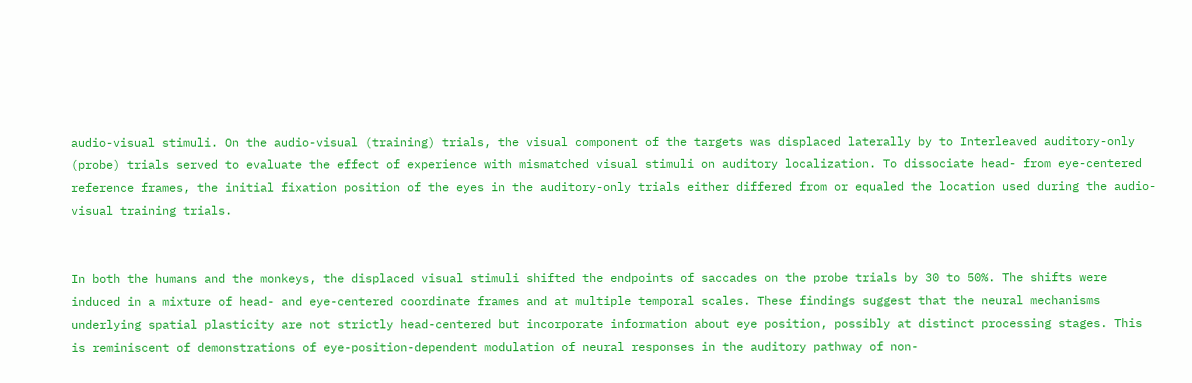audio-visual stimuli. On the audio-visual (training) trials, the visual component of the targets was displaced laterally by to Interleaved auditory-only (probe) trials served to evaluate the effect of experience with mismatched visual stimuli on auditory localization. To dissociate head- from eye-centered reference frames, the initial fixation position of the eyes in the auditory-only trials either differed from or equaled the location used during the audio-visual training trials.


In both the humans and the monkeys, the displaced visual stimuli shifted the endpoints of saccades on the probe trials by 30 to 50%. The shifts were induced in a mixture of head- and eye-centered coordinate frames and at multiple temporal scales. These findings suggest that the neural mechanisms underlying spatial plasticity are not strictly head-centered but incorporate information about eye position, possibly at distinct processing stages. This is reminiscent of demonstrations of eye-position-dependent modulation of neural responses in the auditory pathway of non-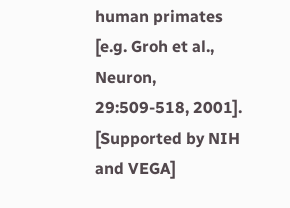human primates [e.g. Groh et al., Neuron, 29:509-518, 2001]. [Supported by NIH and VEGA]